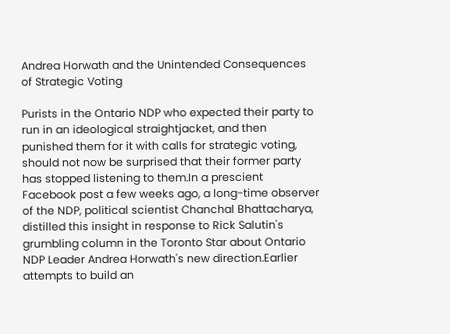Andrea Horwath and the Unintended Consequences of Strategic Voting

Purists in the Ontario NDP who expected their party to run in an ideological straightjacket, and then punished them for it with calls for strategic voting, should not now be surprised that their former party has stopped listening to them.In a prescient Facebook post a few weeks ago, a long-time observer of the NDP, political scientist Chanchal Bhattacharya, distilled this insight in response to Rick Salutin's grumbling column in the Toronto Star about Ontario NDP Leader Andrea Horwath's new direction.Earlier attempts to build an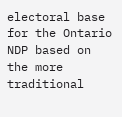electoral base for the Ontario NDP based on the more traditional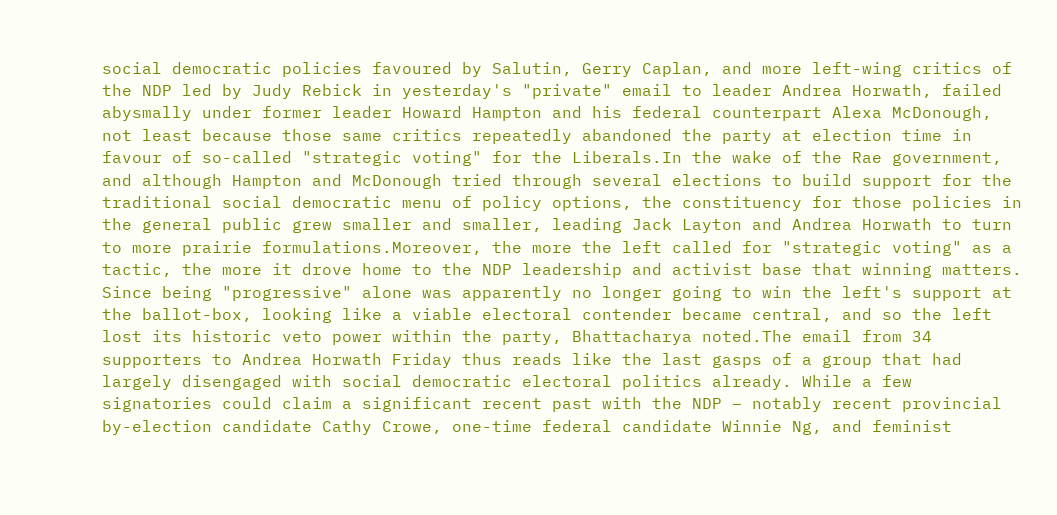social democratic policies favoured by Salutin, Gerry Caplan, and more left-wing critics of the NDP led by Judy Rebick in yesterday's "private" email to leader Andrea Horwath, failed abysmally under former leader Howard Hampton and his federal counterpart Alexa McDonough, not least because those same critics repeatedly abandoned the party at election time in favour of so-called "strategic voting" for the Liberals.In the wake of the Rae government, and although Hampton and McDonough tried through several elections to build support for the traditional social democratic menu of policy options, the constituency for those policies in the general public grew smaller and smaller, leading Jack Layton and Andrea Horwath to turn to more prairie formulations.Moreover, the more the left called for "strategic voting" as a tactic, the more it drove home to the NDP leadership and activist base that winning matters. Since being "progressive" alone was apparently no longer going to win the left's support at the ballot-box, looking like a viable electoral contender became central, and so the left lost its historic veto power within the party, Bhattacharya noted.The email from 34 supporters to Andrea Horwath Friday thus reads like the last gasps of a group that had largely disengaged with social democratic electoral politics already. While a few signatories could claim a significant recent past with the NDP – notably recent provincial by-election candidate Cathy Crowe, one-time federal candidate Winnie Ng, and feminist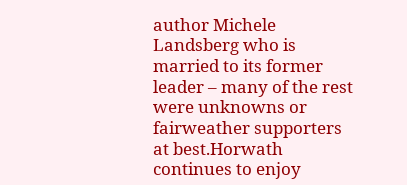author Michele Landsberg who is married to its former leader – many of the rest were unknowns or fairweather supporters at best.Horwath continues to enjoy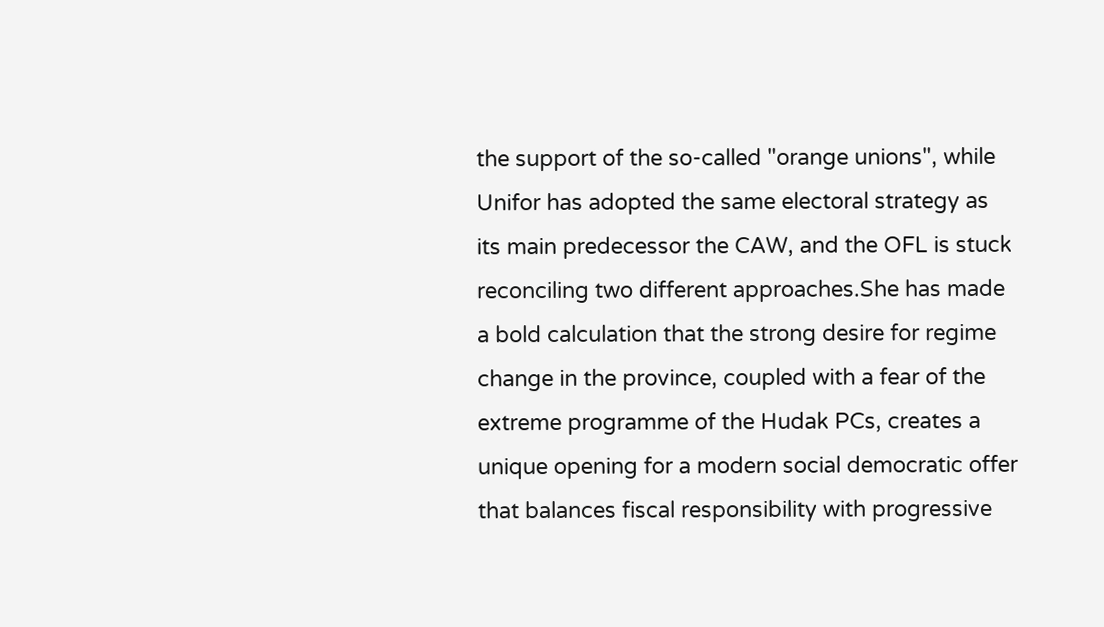the support of the so-called "orange unions", while Unifor has adopted the same electoral strategy as its main predecessor the CAW, and the OFL is stuck reconciling two different approaches.She has made a bold calculation that the strong desire for regime change in the province, coupled with a fear of the extreme programme of the Hudak PCs, creates a unique opening for a modern social democratic offer that balances fiscal responsibility with progressive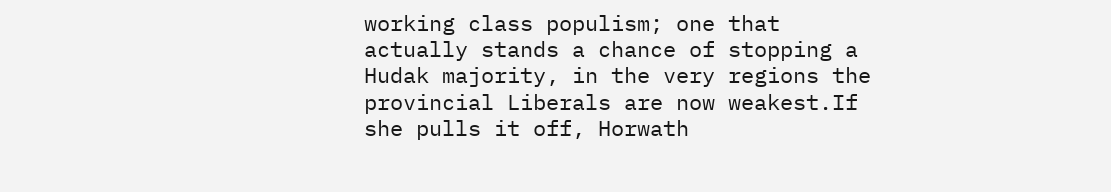working class populism; one that actually stands a chance of stopping a Hudak majority, in the very regions the provincial Liberals are now weakest.If she pulls it off, Horwath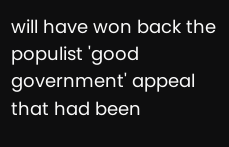will have won back the populist 'good government' appeal that had been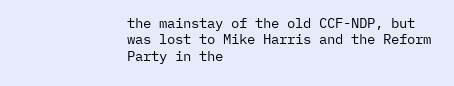the mainstay of the old CCF-NDP, but was lost to Mike Harris and the Reform Party in the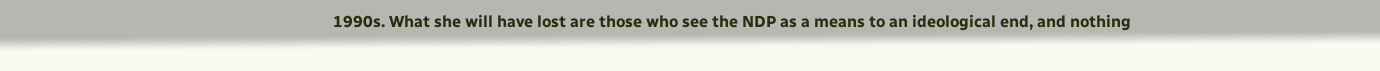1990s. What she will have lost are those who see the NDP as a means to an ideological end, and nothing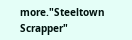more."Steeltown Scrapper"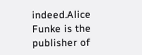indeed.Alice Funke is the publisher of